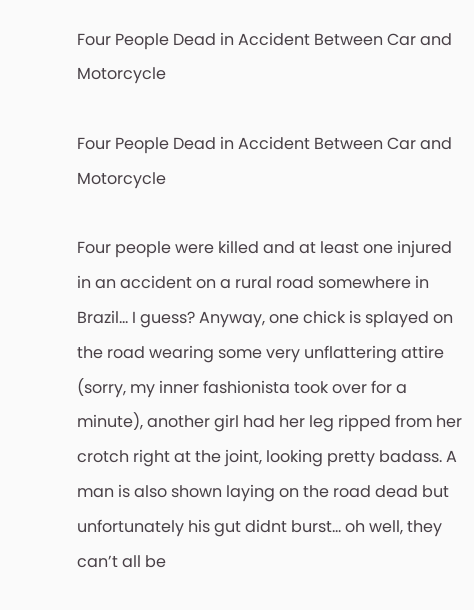Four People Dead in Accident Between Car and Motorcycle

Four People Dead in Accident Between Car and Motorcycle

Four people were killed and at least one injured in an accident on a rural road somewhere in Brazil… I guess? Anyway, one chick is splayed on the road wearing some very unflattering attire (sorry, my inner fashionista took over for a minute), another girl had her leg ripped from her crotch right at the joint, looking pretty badass. A man is also shown laying on the road dead but unfortunately his gut didnt burst… oh well, they can’t all be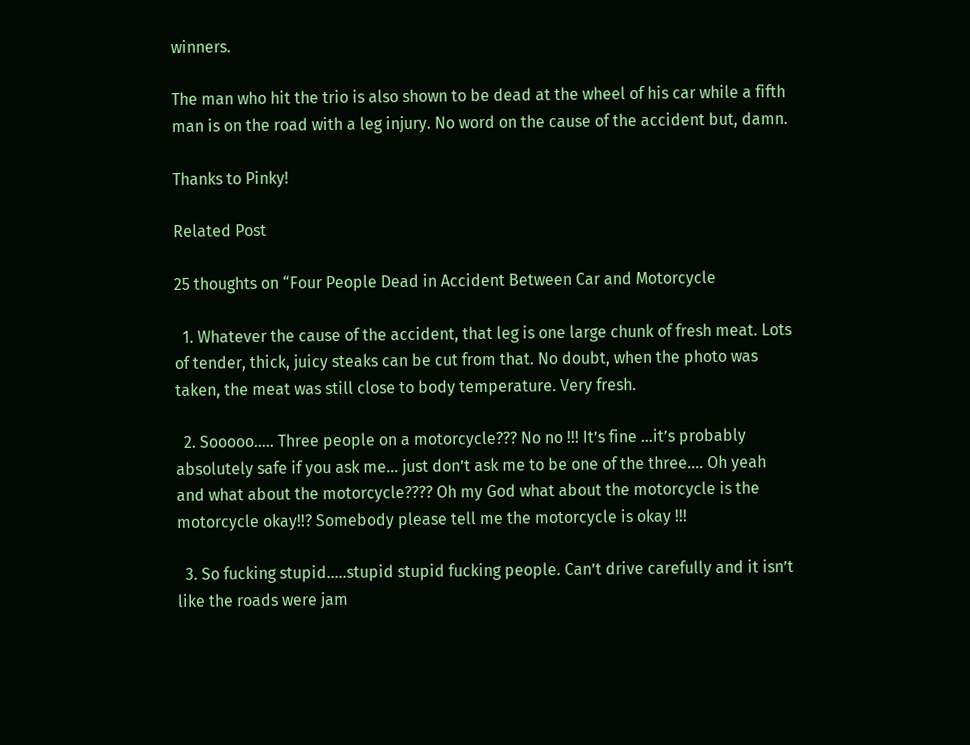winners.

The man who hit the trio is also shown to be dead at the wheel of his car while a fifth man is on the road with a leg injury. No word on the cause of the accident but, damn.

Thanks to Pinky!

Related Post

25 thoughts on “Four People Dead in Accident Between Car and Motorcycle

  1. Whatever the cause of the accident, that leg is one large chunk of fresh meat. Lots of tender, thick, juicy steaks can be cut from that. No doubt, when the photo was taken, the meat was still close to body temperature. Very fresh.

  2. Sooooo….. Three people on a motorcycle??? No no !!! It’s fine …it’s probably absolutely safe if you ask me… just don’t ask me to be one of the three…. Oh yeah and what about the motorcycle???? Oh my God what about the motorcycle is the motorcycle okay!!? Somebody please tell me the motorcycle is okay !!!

  3. So fucking stupid…..stupid stupid fucking people. Can’t drive carefully and it isn’t like the roads were jam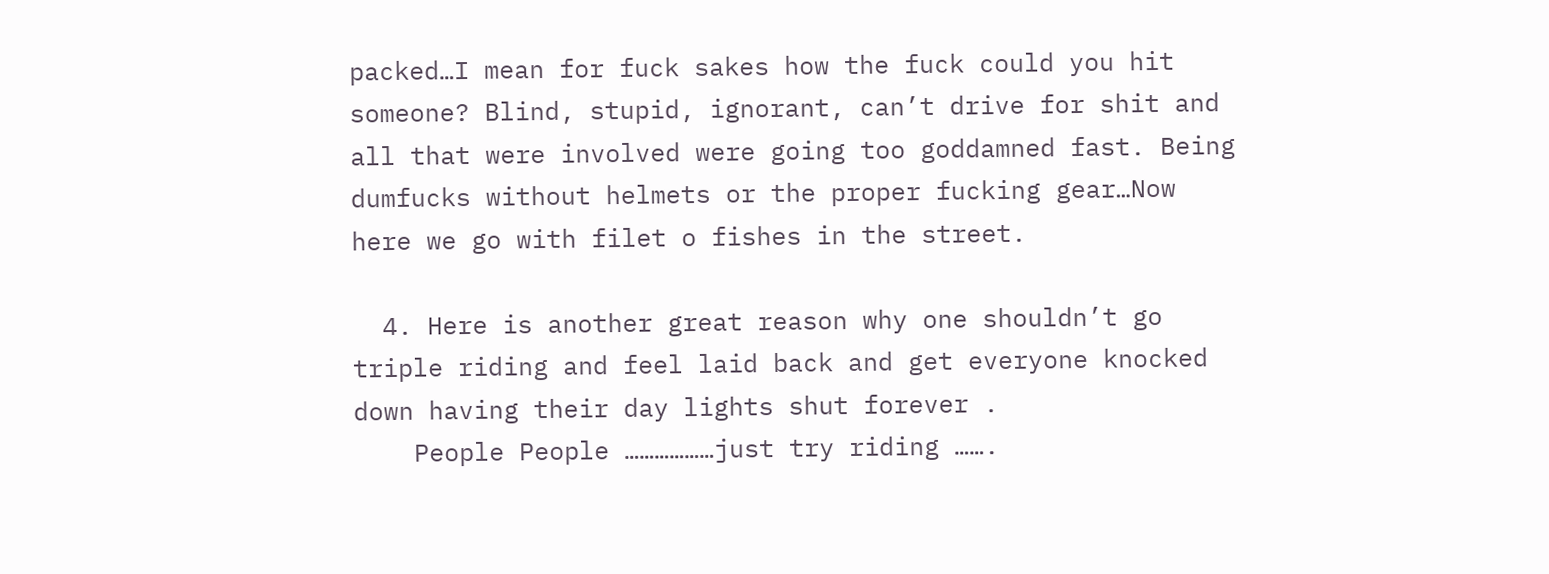packed…I mean for fuck sakes how the fuck could you hit someone? Blind, stupid, ignorant, can’t drive for shit and all that were involved were going too goddamned fast. Being dumfucks without helmets or the proper fucking gear…Now here we go with filet o fishes in the street.

  4. Here is another great reason why one shouldn’t go triple riding and feel laid back and get everyone knocked down having their day lights shut forever .
    People People ………………just try riding …….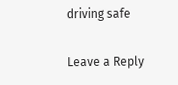driving safe

Leave a Reply